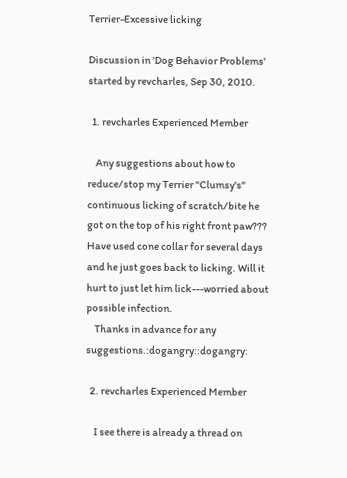Terrier-Excessive licking

Discussion in 'Dog Behavior Problems' started by revcharles, Sep 30, 2010.

  1. revcharles Experienced Member

    Any suggestions about how to reduce/stop my Terrier "Clumsy's" continuous licking of scratch/bite he got on the top of his right front paw??? Have used cone collar for several days and he just goes back to licking. Will it hurt to just let him lick---worried about possible infection.
    Thanks in advance for any suggestions.:dogangry::dogangry:

  2. revcharles Experienced Member

    I see there is already a thread on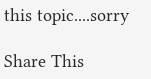this topic....sorry

Share This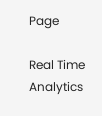Page

Real Time Analytics